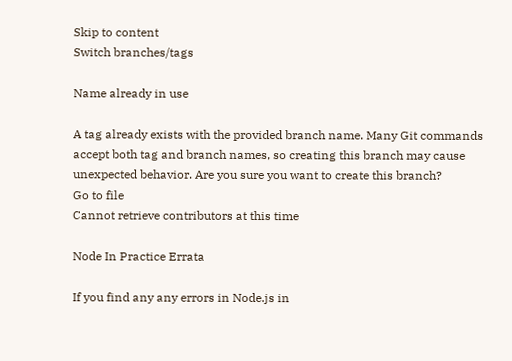Skip to content
Switch branches/tags

Name already in use

A tag already exists with the provided branch name. Many Git commands accept both tag and branch names, so creating this branch may cause unexpected behavior. Are you sure you want to create this branch?
Go to file
Cannot retrieve contributors at this time

Node In Practice Errata

If you find any any errors in Node.js in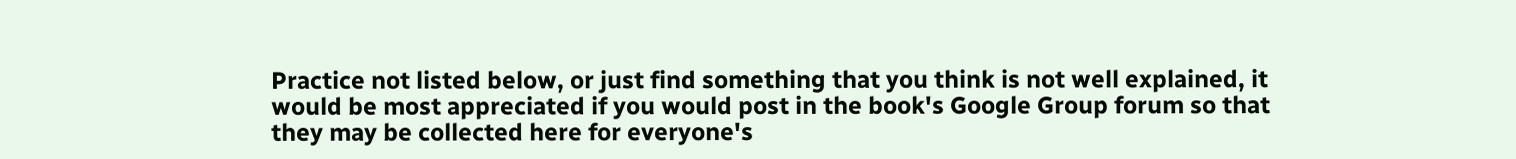Practice not listed below, or just find something that you think is not well explained, it would be most appreciated if you would post in the book's Google Group forum so that they may be collected here for everyone's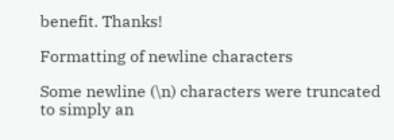benefit. Thanks!

Formatting of newline characters

Some newline (\n) characters were truncated to simply an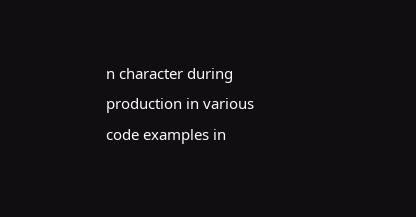n character during production in various code examples in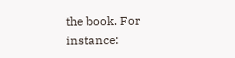the book. For instance: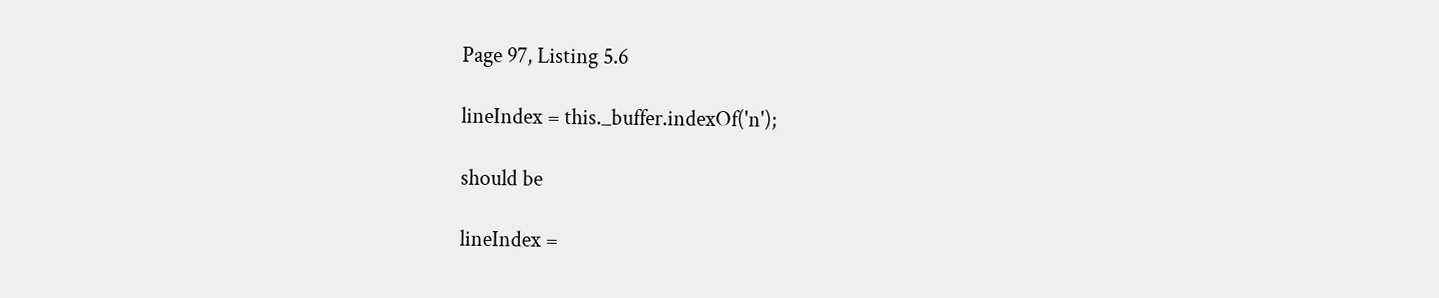Page 97, Listing 5.6

lineIndex = this._buffer.indexOf('n');

should be

lineIndex =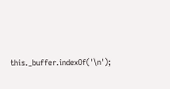this._buffer.indexOf('\n');